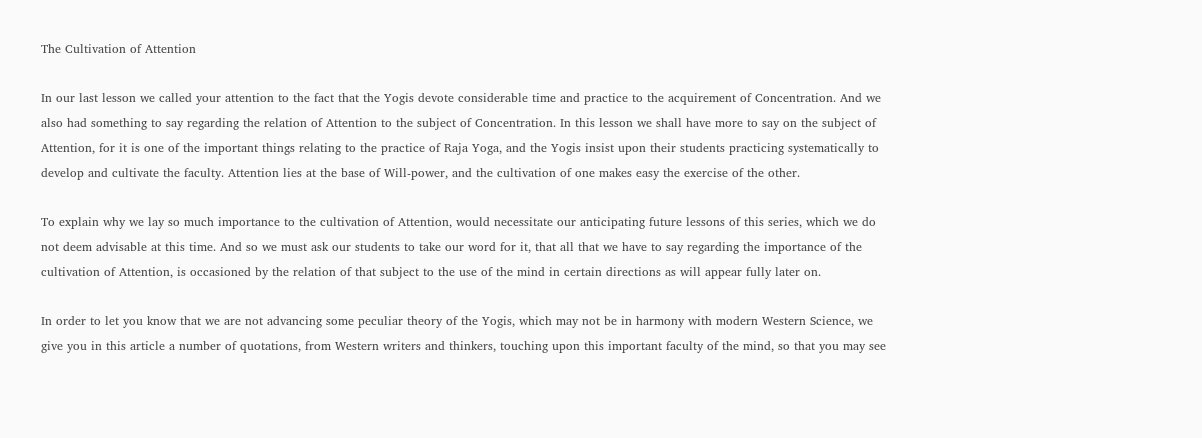The Cultivation of Attention

In our last lesson we called your attention to the fact that the Yogis devote considerable time and practice to the acquirement of Concentration. And we also had something to say regarding the relation of Attention to the subject of Concentration. In this lesson we shall have more to say on the subject of Attention, for it is one of the important things relating to the practice of Raja Yoga, and the Yogis insist upon their students practicing systematically to develop and cultivate the faculty. Attention lies at the base of Will-power, and the cultivation of one makes easy the exercise of the other.

To explain why we lay so much importance to the cultivation of Attention, would necessitate our anticipating future lessons of this series, which we do not deem advisable at this time. And so we must ask our students to take our word for it, that all that we have to say regarding the importance of the cultivation of Attention, is occasioned by the relation of that subject to the use of the mind in certain directions as will appear fully later on.

In order to let you know that we are not advancing some peculiar theory of the Yogis, which may not be in harmony with modern Western Science, we give you in this article a number of quotations, from Western writers and thinkers, touching upon this important faculty of the mind, so that you may see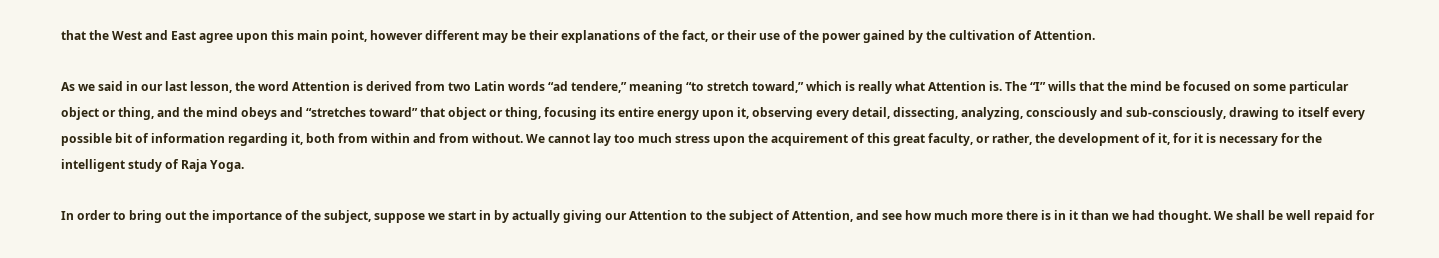that the West and East agree upon this main point, however different may be their explanations of the fact, or their use of the power gained by the cultivation of Attention.

As we said in our last lesson, the word Attention is derived from two Latin words “ad tendere,” meaning “to stretch toward,” which is really what Attention is. The “I” wills that the mind be focused on some particular object or thing, and the mind obeys and “stretches toward” that object or thing, focusing its entire energy upon it, observing every detail, dissecting, analyzing, consciously and sub-consciously, drawing to itself every possible bit of information regarding it, both from within and from without. We cannot lay too much stress upon the acquirement of this great faculty, or rather, the development of it, for it is necessary for the intelligent study of Raja Yoga.

In order to bring out the importance of the subject, suppose we start in by actually giving our Attention to the subject of Attention, and see how much more there is in it than we had thought. We shall be well repaid for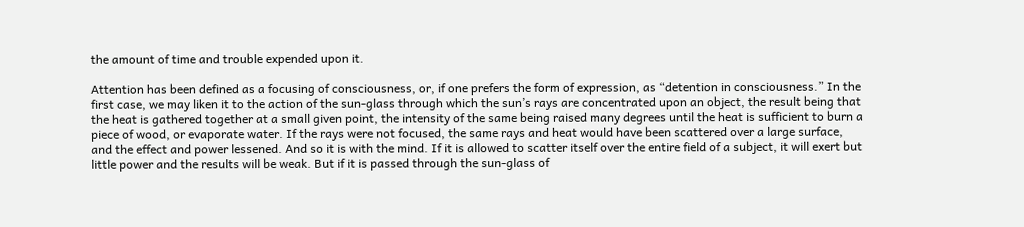the amount of time and trouble expended upon it.

Attention has been defined as a focusing of consciousness, or, if one prefers the form of expression, as “detention in consciousness.” In the first case, we may liken it to the action of the sun-glass through which the sun’s rays are concentrated upon an object, the result being that the heat is gathered together at a small given point, the intensity of the same being raised many degrees until the heat is sufficient to burn a piece of wood, or evaporate water. If the rays were not focused, the same rays and heat would have been scattered over a large surface, and the effect and power lessened. And so it is with the mind. If it is allowed to scatter itself over the entire field of a subject, it will exert but little power and the results will be weak. But if it is passed through the sun-glass of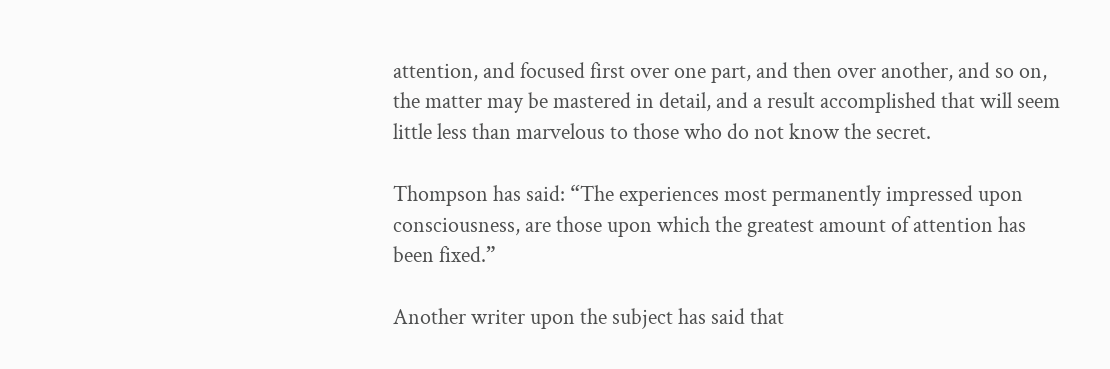attention, and focused first over one part, and then over another, and so on, the matter may be mastered in detail, and a result accomplished that will seem little less than marvelous to those who do not know the secret.

Thompson has said: “The experiences most permanently impressed upon consciousness, are those upon which the greatest amount of attention has been fixed.”

Another writer upon the subject has said that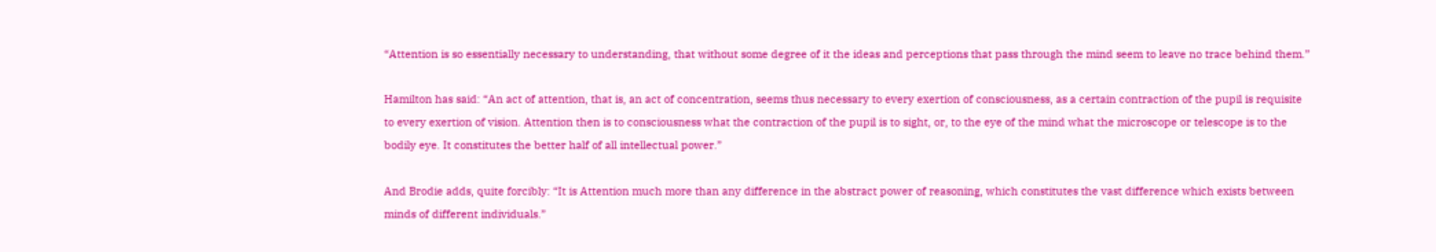“Attention is so essentially necessary to understanding, that without some degree of it the ideas and perceptions that pass through the mind seem to leave no trace behind them.”

Hamilton has said: “An act of attention, that is, an act of concentration, seems thus necessary to every exertion of consciousness, as a certain contraction of the pupil is requisite to every exertion of vision. Attention then is to consciousness what the contraction of the pupil is to sight, or, to the eye of the mind what the microscope or telescope is to the bodily eye. It constitutes the better half of all intellectual power.”

And Brodie adds, quite forcibly: “It is Attention much more than any difference in the abstract power of reasoning, which constitutes the vast difference which exists between minds of different individuals.”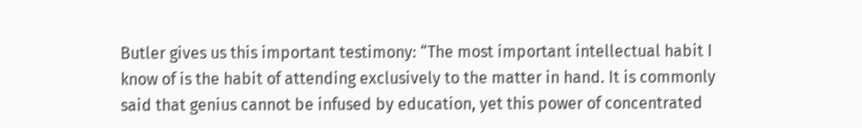Butler gives us this important testimony: “The most important intellectual habit I know of is the habit of attending exclusively to the matter in hand. It is commonly said that genius cannot be infused by education, yet this power of concentrated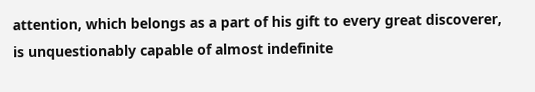attention, which belongs as a part of his gift to every great discoverer, is unquestionably capable of almost indefinite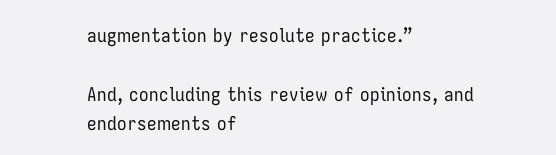augmentation by resolute practice.”

And, concluding this review of opinions, and endorsements of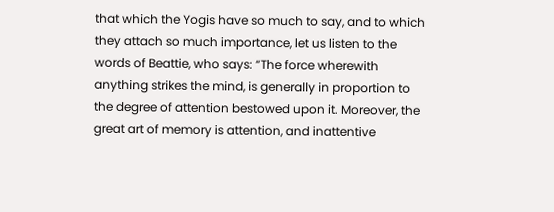that which the Yogis have so much to say, and to which they attach so much importance, let us listen to the words of Beattie, who says: “The force wherewith anything strikes the mind, is generally in proportion to the degree of attention bestowed upon it. Moreover, the great art of memory is attention, and inattentive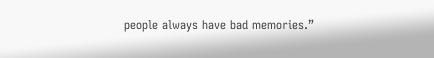people always have bad memories.”